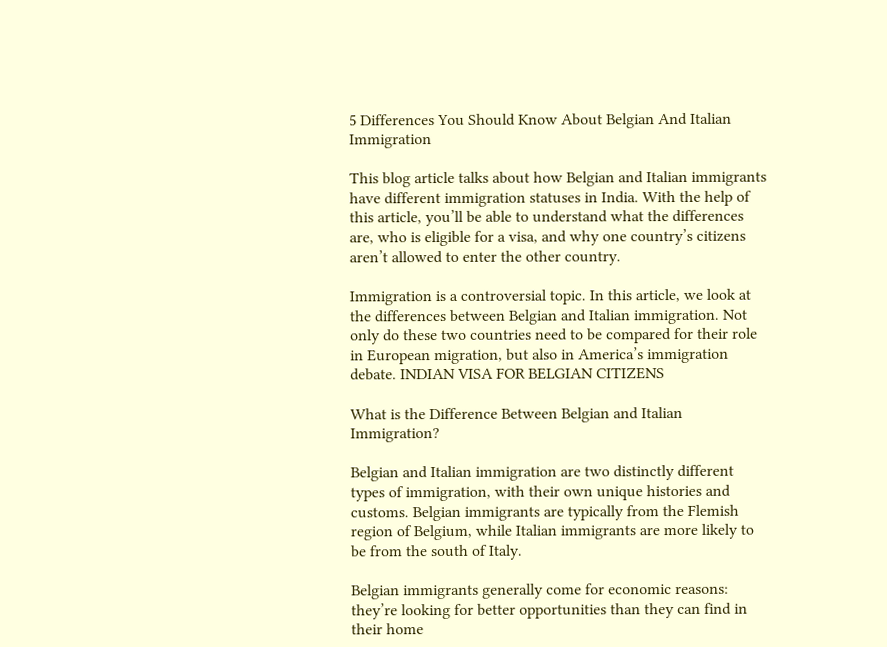5 Differences You Should Know About Belgian And Italian Immigration

This blog article talks about how Belgian and Italian immigrants have different immigration statuses in India. With the help of this article, you’ll be able to understand what the differences are, who is eligible for a visa, and why one country’s citizens aren’t allowed to enter the other country.

Immigration is a controversial topic. In this article, we look at the differences between Belgian and Italian immigration. Not only do these two countries need to be compared for their role in European migration, but also in America’s immigration debate. INDIAN VISA FOR BELGIAN CITIZENS

What is the Difference Between Belgian and Italian Immigration?

Belgian and Italian immigration are two distinctly different types of immigration, with their own unique histories and customs. Belgian immigrants are typically from the Flemish region of Belgium, while Italian immigrants are more likely to be from the south of Italy.

Belgian immigrants generally come for economic reasons: they’re looking for better opportunities than they can find in their home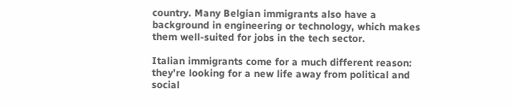country. Many Belgian immigrants also have a background in engineering or technology, which makes them well-suited for jobs in the tech sector.

Italian immigrants come for a much different reason: they’re looking for a new life away from political and social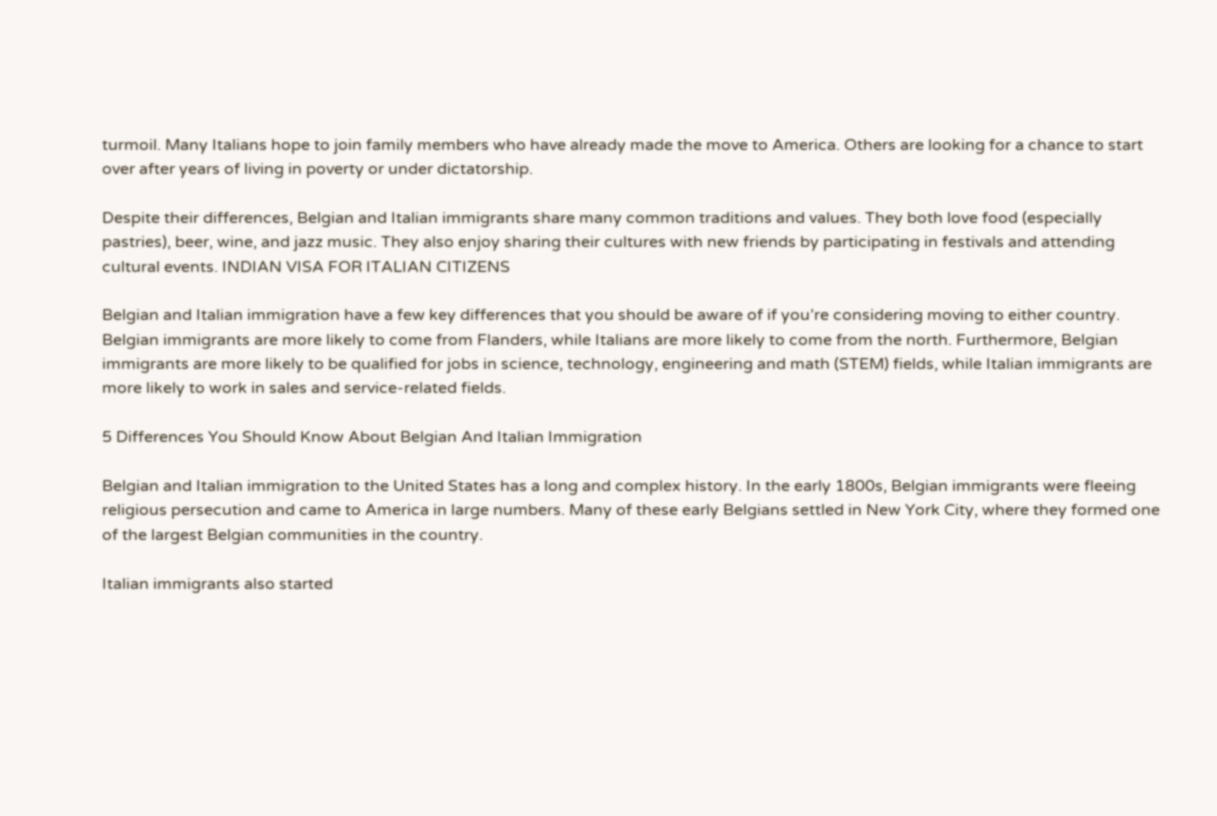turmoil. Many Italians hope to join family members who have already made the move to America. Others are looking for a chance to start over after years of living in poverty or under dictatorship.

Despite their differences, Belgian and Italian immigrants share many common traditions and values. They both love food (especially pastries), beer, wine, and jazz music. They also enjoy sharing their cultures with new friends by participating in festivals and attending cultural events. INDIAN VISA FOR ITALIAN CITIZENS

Belgian and Italian immigration have a few key differences that you should be aware of if you’re considering moving to either country. Belgian immigrants are more likely to come from Flanders, while Italians are more likely to come from the north. Furthermore, Belgian immigrants are more likely to be qualified for jobs in science, technology, engineering and math (STEM) fields, while Italian immigrants are more likely to work in sales and service-related fields.

5 Differences You Should Know About Belgian And Italian Immigration

Belgian and Italian immigration to the United States has a long and complex history. In the early 1800s, Belgian immigrants were fleeing religious persecution and came to America in large numbers. Many of these early Belgians settled in New York City, where they formed one of the largest Belgian communities in the country.

Italian immigrants also started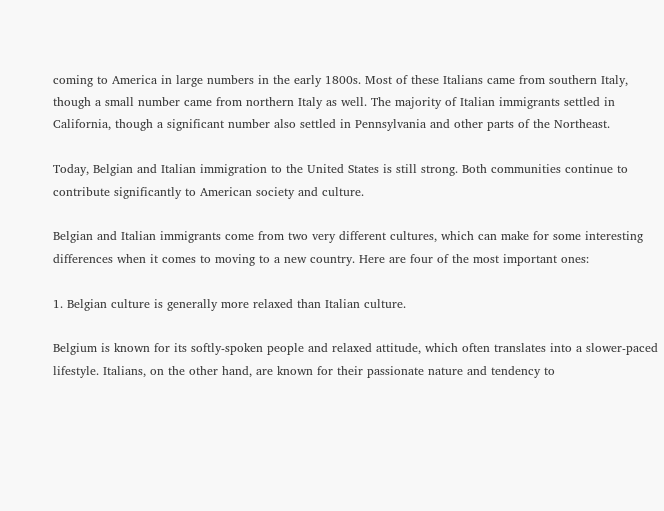coming to America in large numbers in the early 1800s. Most of these Italians came from southern Italy, though a small number came from northern Italy as well. The majority of Italian immigrants settled in California, though a significant number also settled in Pennsylvania and other parts of the Northeast.

Today, Belgian and Italian immigration to the United States is still strong. Both communities continue to contribute significantly to American society and culture.

Belgian and Italian immigrants come from two very different cultures, which can make for some interesting differences when it comes to moving to a new country. Here are four of the most important ones:

1. Belgian culture is generally more relaxed than Italian culture.

Belgium is known for its softly-spoken people and relaxed attitude, which often translates into a slower-paced lifestyle. Italians, on the other hand, are known for their passionate nature and tendency to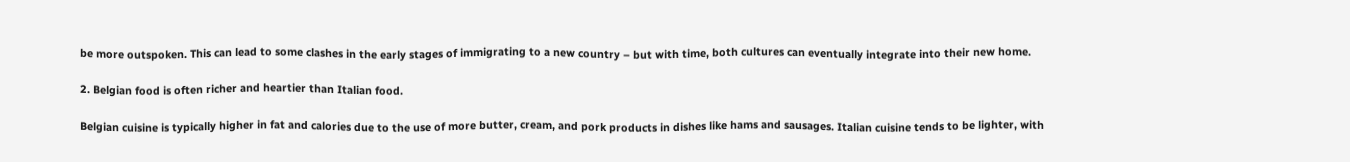be more outspoken. This can lead to some clashes in the early stages of immigrating to a new country – but with time, both cultures can eventually integrate into their new home.

2. Belgian food is often richer and heartier than Italian food.

Belgian cuisine is typically higher in fat and calories due to the use of more butter, cream, and pork products in dishes like hams and sausages. Italian cuisine tends to be lighter, with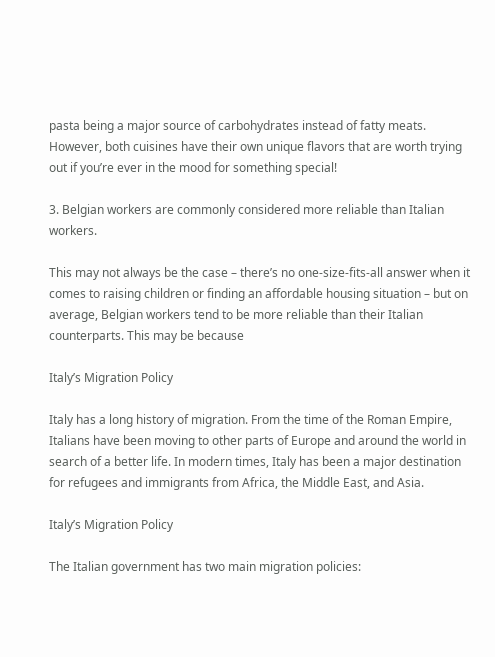pasta being a major source of carbohydrates instead of fatty meats. However, both cuisines have their own unique flavors that are worth trying out if you’re ever in the mood for something special!

3. Belgian workers are commonly considered more reliable than Italian workers.

This may not always be the case – there’s no one-size-fits-all answer when it comes to raising children or finding an affordable housing situation – but on average, Belgian workers tend to be more reliable than their Italian counterparts. This may be because

Italy’s Migration Policy

Italy has a long history of migration. From the time of the Roman Empire, Italians have been moving to other parts of Europe and around the world in search of a better life. In modern times, Italy has been a major destination for refugees and immigrants from Africa, the Middle East, and Asia.

Italy’s Migration Policy

The Italian government has two main migration policies: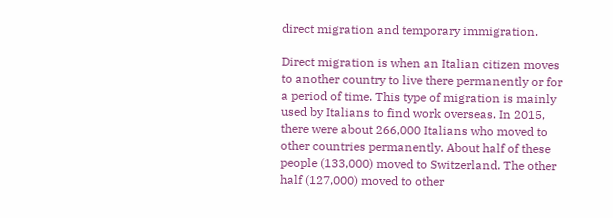direct migration and temporary immigration.

Direct migration is when an Italian citizen moves to another country to live there permanently or for a period of time. This type of migration is mainly used by Italians to find work overseas. In 2015, there were about 266,000 Italians who moved to other countries permanently. About half of these people (133,000) moved to Switzerland. The other half (127,000) moved to other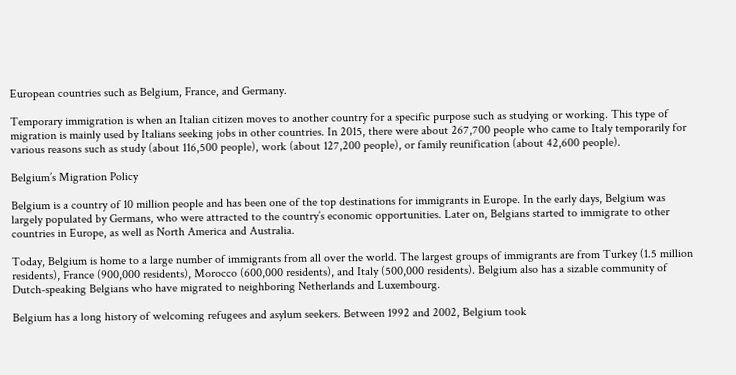European countries such as Belgium, France, and Germany.

Temporary immigration is when an Italian citizen moves to another country for a specific purpose such as studying or working. This type of migration is mainly used by Italians seeking jobs in other countries. In 2015, there were about 267,700 people who came to Italy temporarily for various reasons such as study (about 116,500 people), work (about 127,200 people), or family reunification (about 42,600 people).

Belgium’s Migration Policy

Belgium is a country of 10 million people and has been one of the top destinations for immigrants in Europe. In the early days, Belgium was largely populated by Germans, who were attracted to the country’s economic opportunities. Later on, Belgians started to immigrate to other countries in Europe, as well as North America and Australia.

Today, Belgium is home to a large number of immigrants from all over the world. The largest groups of immigrants are from Turkey (1.5 million residents), France (900,000 residents), Morocco (600,000 residents), and Italy (500,000 residents). Belgium also has a sizable community of Dutch-speaking Belgians who have migrated to neighboring Netherlands and Luxembourg.

Belgium has a long history of welcoming refugees and asylum seekers. Between 1992 and 2002, Belgium took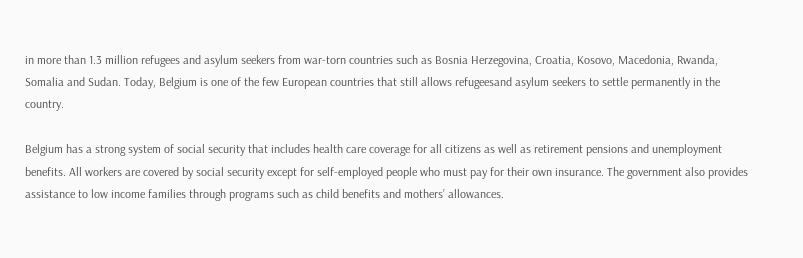in more than 1.3 million refugees and asylum seekers from war-torn countries such as Bosnia Herzegovina, Croatia, Kosovo, Macedonia, Rwanda, Somalia and Sudan. Today, Belgium is one of the few European countries that still allows refugeesand asylum seekers to settle permanently in the country.

Belgium has a strong system of social security that includes health care coverage for all citizens as well as retirement pensions and unemployment benefits. All workers are covered by social security except for self-employed people who must pay for their own insurance. The government also provides assistance to low income families through programs such as child benefits and mothers’ allowances.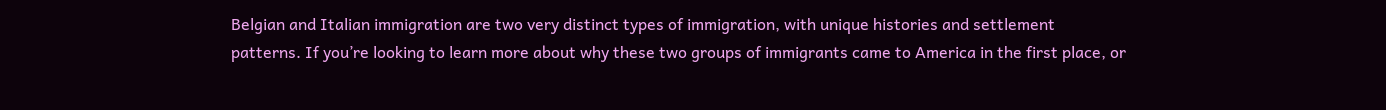Belgian and Italian immigration are two very distinct types of immigration, with unique histories and settlement patterns. If you’re looking to learn more about why these two groups of immigrants came to America in the first place, or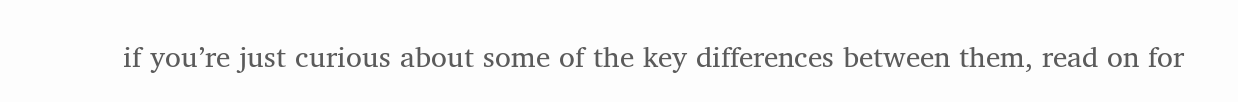if you’re just curious about some of the key differences between them, read on for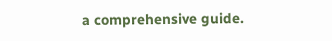a comprehensive guide.